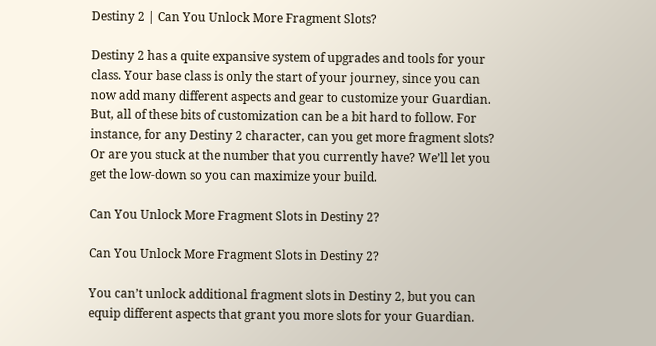Destiny 2 | Can You Unlock More Fragment Slots?

Destiny 2 has a quite expansive system of upgrades and tools for your class. Your base class is only the start of your journey, since you can now add many different aspects and gear to customize your Guardian. But, all of these bits of customization can be a bit hard to follow. For instance, for any Destiny 2 character, can you get more fragment slots? Or are you stuck at the number that you currently have? We’ll let you get the low-down so you can maximize your build.

Can You Unlock More Fragment Slots in Destiny 2?

Can You Unlock More Fragment Slots in Destiny 2?

You can’t unlock additional fragment slots in Destiny 2, but you can equip different aspects that grant you more slots for your Guardian.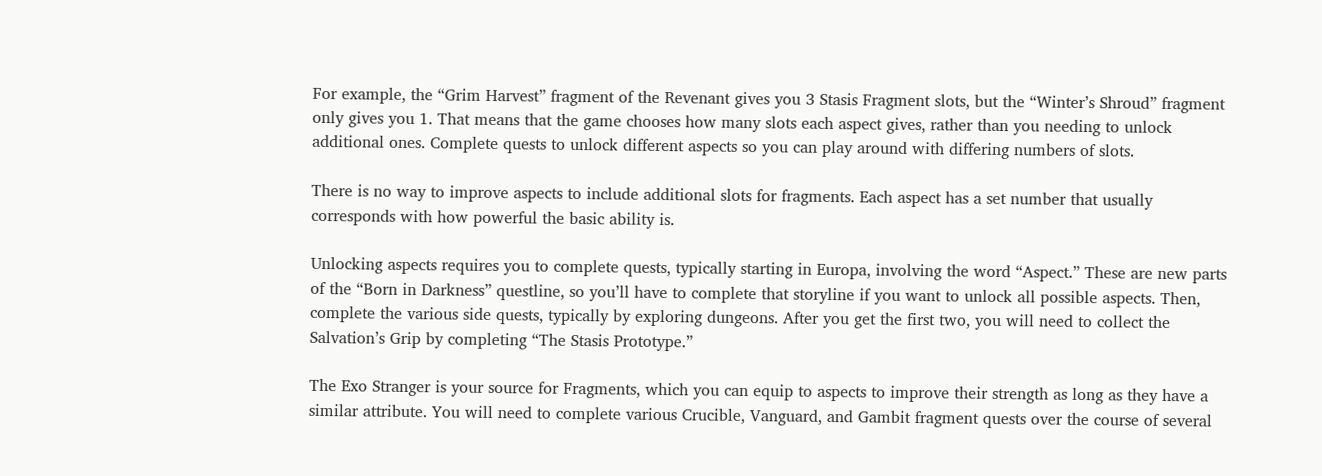For example, the “Grim Harvest” fragment of the Revenant gives you 3 Stasis Fragment slots, but the “Winter’s Shroud” fragment only gives you 1. That means that the game chooses how many slots each aspect gives, rather than you needing to unlock additional ones. Complete quests to unlock different aspects so you can play around with differing numbers of slots.

There is no way to improve aspects to include additional slots for fragments. Each aspect has a set number that usually corresponds with how powerful the basic ability is.

Unlocking aspects requires you to complete quests, typically starting in Europa, involving the word “Aspect.” These are new parts of the “Born in Darkness” questline, so you’ll have to complete that storyline if you want to unlock all possible aspects. Then, complete the various side quests, typically by exploring dungeons. After you get the first two, you will need to collect the Salvation’s Grip by completing “The Stasis Prototype.”

The Exo Stranger is your source for Fragments, which you can equip to aspects to improve their strength as long as they have a similar attribute. You will need to complete various Crucible, Vanguard, and Gambit fragment quests over the course of several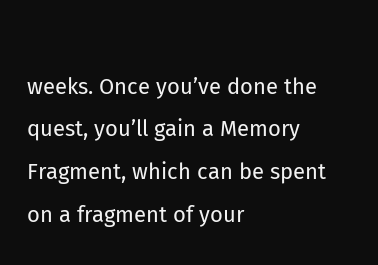weeks. Once you’ve done the quest, you’ll gain a Memory Fragment, which can be spent on a fragment of your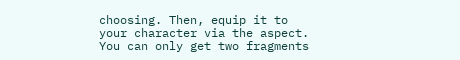choosing. Then, equip it to your character via the aspect. You can only get two fragments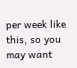per week like this, so you may want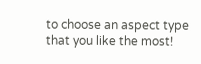to choose an aspect type that you like the most!